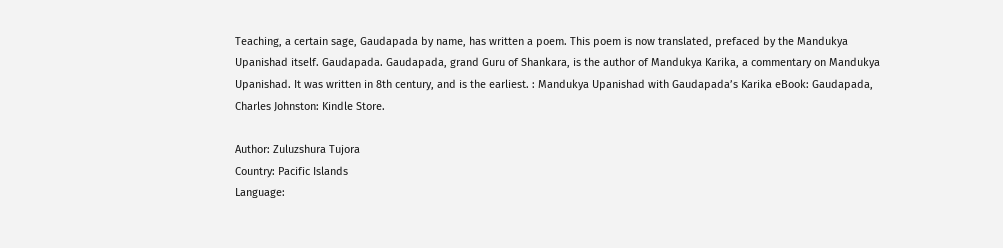Teaching, a certain sage, Gaudapada by name, has written a poem. This poem is now translated, prefaced by the Mandukya Upanishad itself. Gaudapada. Gaudapada, grand Guru of Shankara, is the author of Mandukya Karika, a commentary on Mandukya Upanishad. It was written in 8th century, and is the earliest. : Mandukya Upanishad with Gaudapada’s Karika eBook: Gaudapada, Charles Johnston: Kindle Store.

Author: Zuluzshura Tujora
Country: Pacific Islands
Language: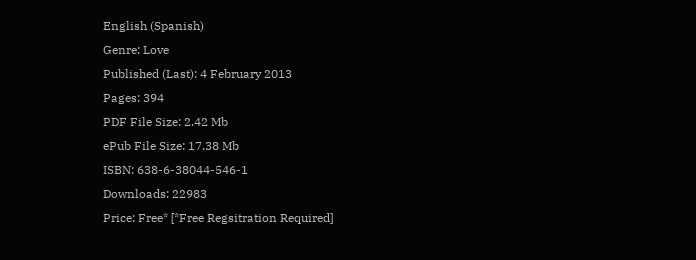English (Spanish)
Genre: Love
Published (Last): 4 February 2013
Pages: 394
PDF File Size: 2.42 Mb
ePub File Size: 17.38 Mb
ISBN: 638-6-38044-546-1
Downloads: 22983
Price: Free* [*Free Regsitration Required]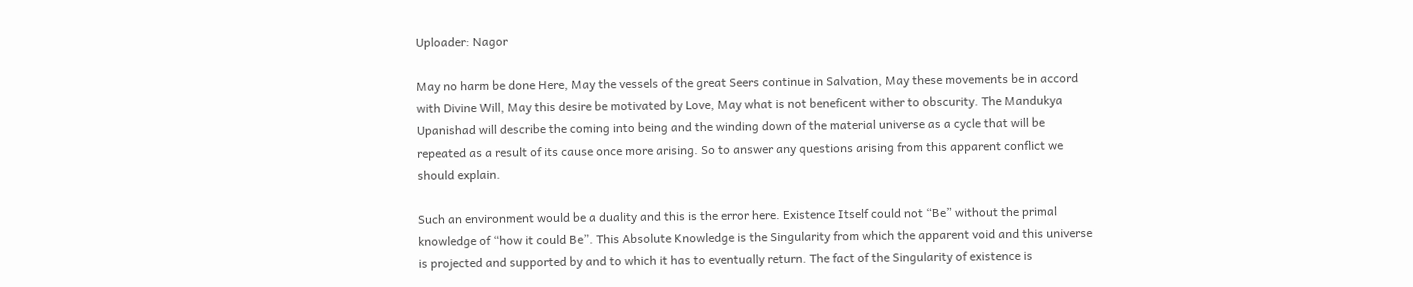Uploader: Nagor

May no harm be done Here, May the vessels of the great Seers continue in Salvation, May these movements be in accord with Divine Will, May this desire be motivated by Love, May what is not beneficent wither to obscurity. The Mandukya Upanishad will describe the coming into being and the winding down of the material universe as a cycle that will be repeated as a result of its cause once more arising. So to answer any questions arising from this apparent conflict we should explain.

Such an environment would be a duality and this is the error here. Existence Itself could not “Be” without the primal knowledge of “how it could Be”. This Absolute Knowledge is the Singularity from which the apparent void and this universe is projected and supported by and to which it has to eventually return. The fact of the Singularity of existence is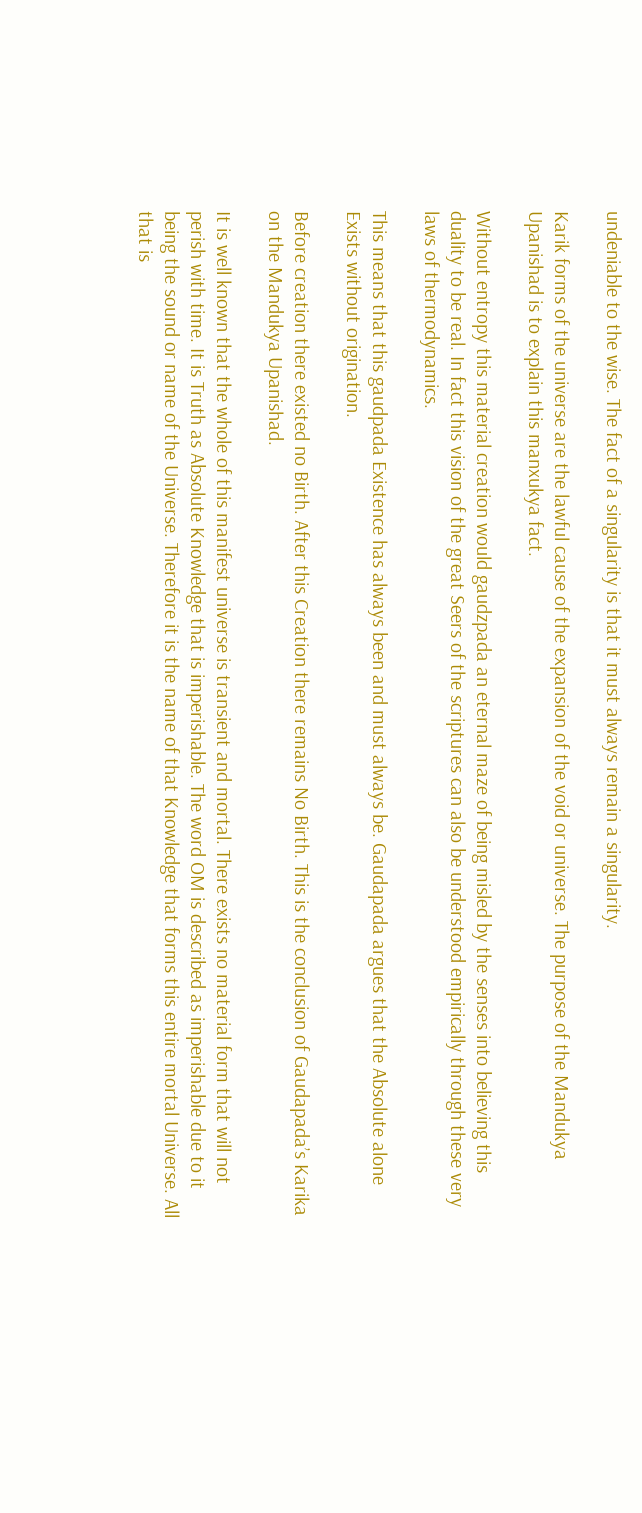undeniable to the wise. The fact of a singularity is that it must always remain a singularity.

Karik forms of the universe are the lawful cause of the expansion of the void or universe. The purpose of the Mandukya Upanishad is to explain this manxukya fact.

Without entropy this material creation would gaudzpada an eternal maze of being misled by the senses into believing this duality to be real. In fact this vision of the great Seers of the scriptures can also be understood empirically through these very laws of thermodynamics.

This means that this gaudpada Existence has always been and must always be. Gaudapada argues that the Absolute alone Exists without origination.

Before creation there existed no Birth. After this Creation there remains No Birth. This is the conclusion of Gaudapada’s Karika on the Mandukya Upanishad.

It is well known that the whole of this manifest universe is transient and mortal. There exists no material form that will not perish with time. It is Truth as Absolute Knowledge that is imperishable. The word OM is described as imperishable due to it being the sound or name of the Universe. Therefore it is the name of that Knowledge that forms this entire mortal Universe. All that is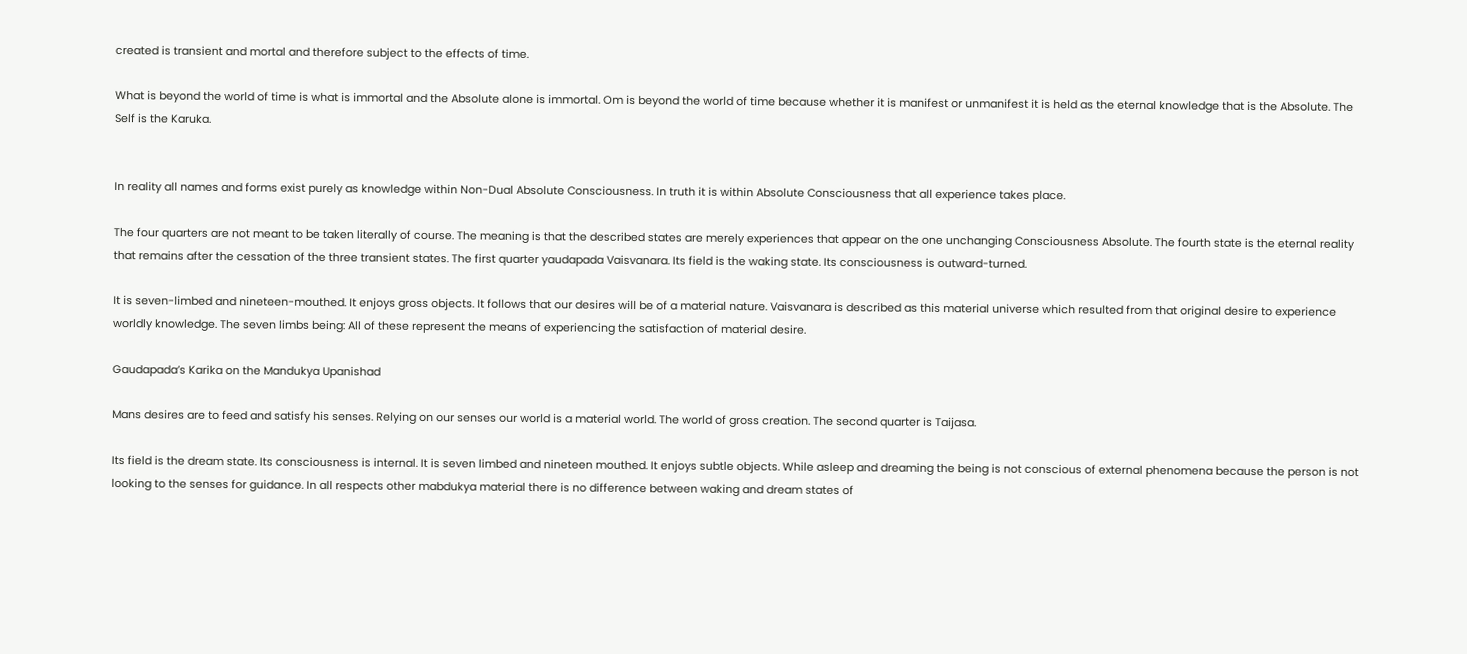created is transient and mortal and therefore subject to the effects of time.

What is beyond the world of time is what is immortal and the Absolute alone is immortal. Om is beyond the world of time because whether it is manifest or unmanifest it is held as the eternal knowledge that is the Absolute. The Self is the Karuka.


In reality all names and forms exist purely as knowledge within Non-Dual Absolute Consciousness. In truth it is within Absolute Consciousness that all experience takes place.

The four quarters are not meant to be taken literally of course. The meaning is that the described states are merely experiences that appear on the one unchanging Consciousness Absolute. The fourth state is the eternal reality that remains after the cessation of the three transient states. The first quarter yaudapada Vaisvanara. Its field is the waking state. Its consciousness is outward-turned.

It is seven-limbed and nineteen-mouthed. It enjoys gross objects. It follows that our desires will be of a material nature. Vaisvanara is described as this material universe which resulted from that original desire to experience worldly knowledge. The seven limbs being: All of these represent the means of experiencing the satisfaction of material desire.

Gaudapada’s Karika on the Mandukya Upanishad

Mans desires are to feed and satisfy his senses. Relying on our senses our world is a material world. The world of gross creation. The second quarter is Taijasa.

Its field is the dream state. Its consciousness is internal. It is seven limbed and nineteen mouthed. It enjoys subtle objects. While asleep and dreaming the being is not conscious of external phenomena because the person is not looking to the senses for guidance. In all respects other mabdukya material there is no difference between waking and dream states of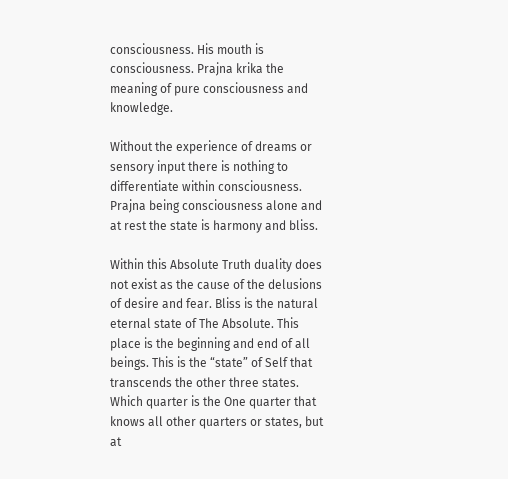consciousness. His mouth is consciousness. Prajna krika the meaning of pure consciousness and knowledge.

Without the experience of dreams or sensory input there is nothing to differentiate within consciousness. Prajna being consciousness alone and at rest the state is harmony and bliss.

Within this Absolute Truth duality does not exist as the cause of the delusions of desire and fear. Bliss is the natural eternal state of The Absolute. This place is the beginning and end of all beings. This is the “state” of Self that transcends the other three states. Which quarter is the One quarter that knows all other quarters or states, but at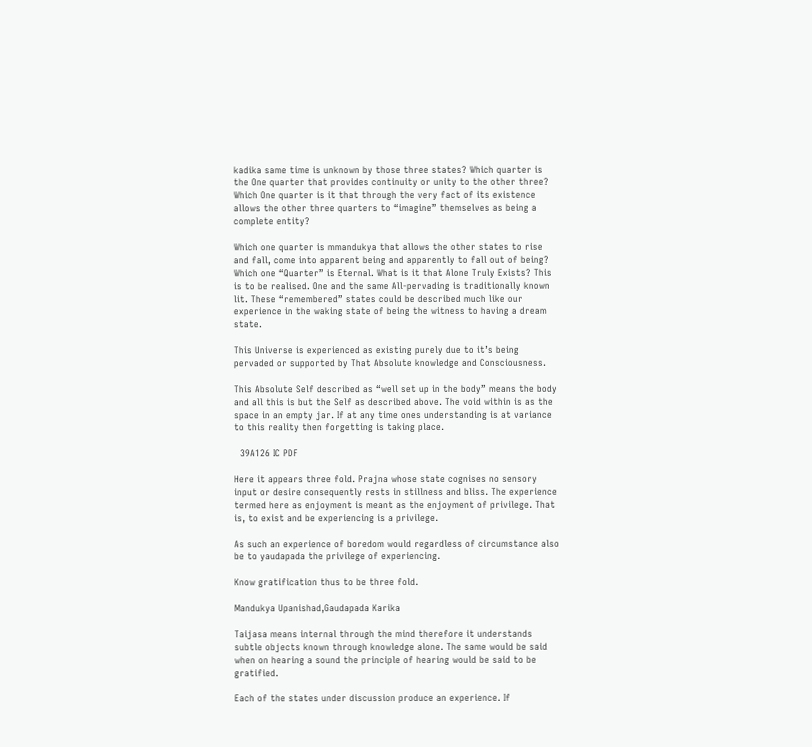kadika same time is unknown by those three states? Which quarter is the One quarter that provides continuity or unity to the other three? Which One quarter is it that through the very fact of its existence allows the other three quarters to “imagine” themselves as being a complete entity?

Which one quarter is mmandukya that allows the other states to rise and fall, come into apparent being and apparently to fall out of being? Which one “Quarter” is Eternal. What is it that Alone Truly Exists? This is to be realised. One and the same All-pervading is traditionally known lit. These “remembered” states could be described much like our experience in the waking state of being the witness to having a dream state.

This Universe is experienced as existing purely due to it’s being pervaded or supported by That Absolute knowledge and Consciousness.

This Absolute Self described as “well set up in the body” means the body and all this is but the Self as described above. The void within is as the space in an empty jar. If at any time ones understanding is at variance to this reality then forgetting is taking place.

  39A126 IC PDF

Here it appears three fold. Prajna whose state cognises no sensory input or desire consequently rests in stillness and bliss. The experience termed here as enjoyment is meant as the enjoyment of privilege. That is, to exist and be experiencing is a privilege.

As such an experience of boredom would regardless of circumstance also be to yaudapada the privilege of experiencing.

Know gratification thus to be three fold.

Mandukya Upanishad,Gaudapada Karika

Taijasa means internal through the mind therefore it understands subtle objects known through knowledge alone. The same would be said when on hearing a sound the principle of hearing would be said to be gratified.

Each of the states under discussion produce an experience. If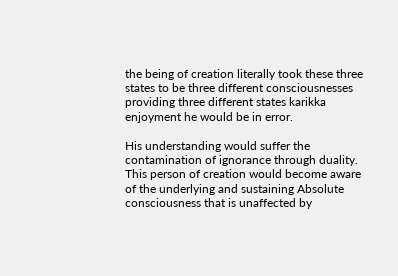the being of creation literally took these three states to be three different consciousnesses providing three different states karikka enjoyment he would be in error.

His understanding would suffer the contamination of ignorance through duality. This person of creation would become aware of the underlying and sustaining Absolute consciousness that is unaffected by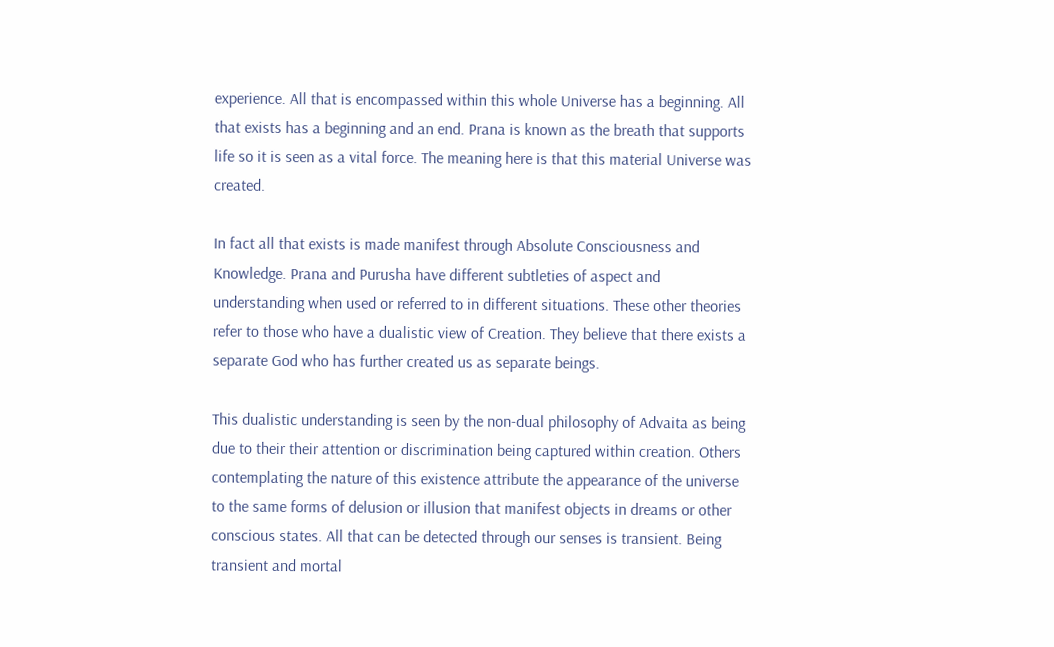experience. All that is encompassed within this whole Universe has a beginning. All that exists has a beginning and an end. Prana is known as the breath that supports life so it is seen as a vital force. The meaning here is that this material Universe was created.

In fact all that exists is made manifest through Absolute Consciousness and Knowledge. Prana and Purusha have different subtleties of aspect and understanding when used or referred to in different situations. These other theories refer to those who have a dualistic view of Creation. They believe that there exists a separate God who has further created us as separate beings.

This dualistic understanding is seen by the non-dual philosophy of Advaita as being due to their their attention or discrimination being captured within creation. Others contemplating the nature of this existence attribute the appearance of the universe to the same forms of delusion or illusion that manifest objects in dreams or other conscious states. All that can be detected through our senses is transient. Being transient and mortal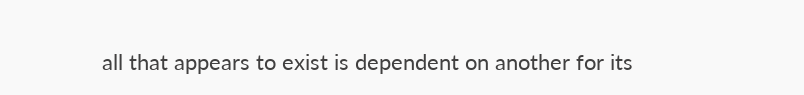all that appears to exist is dependent on another for its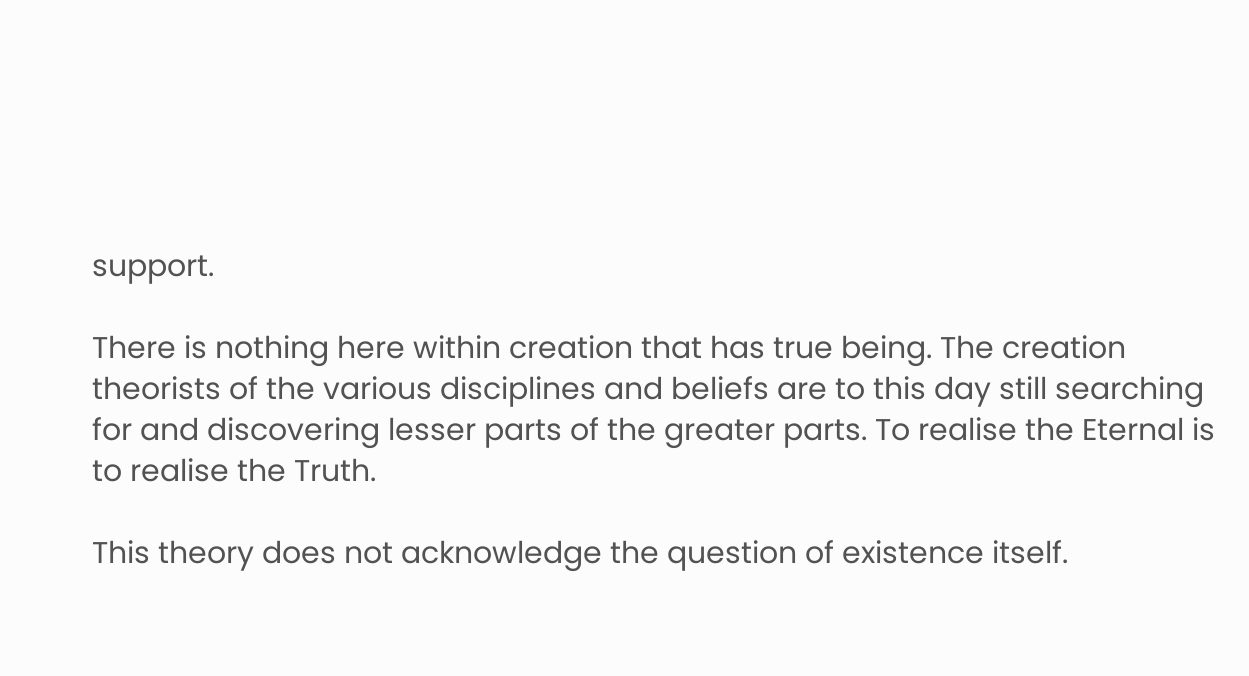support.

There is nothing here within creation that has true being. The creation theorists of the various disciplines and beliefs are to this day still searching for and discovering lesser parts of the greater parts. To realise the Eternal is to realise the Truth.

This theory does not acknowledge the question of existence itself.